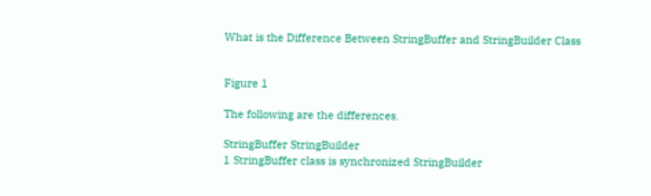What is the Difference Between StringBuffer and StringBuilder Class


Figure 1

The following are the differences.

StringBuffer StringBuilder
1 StringBuffer class is synchronized StringBuilder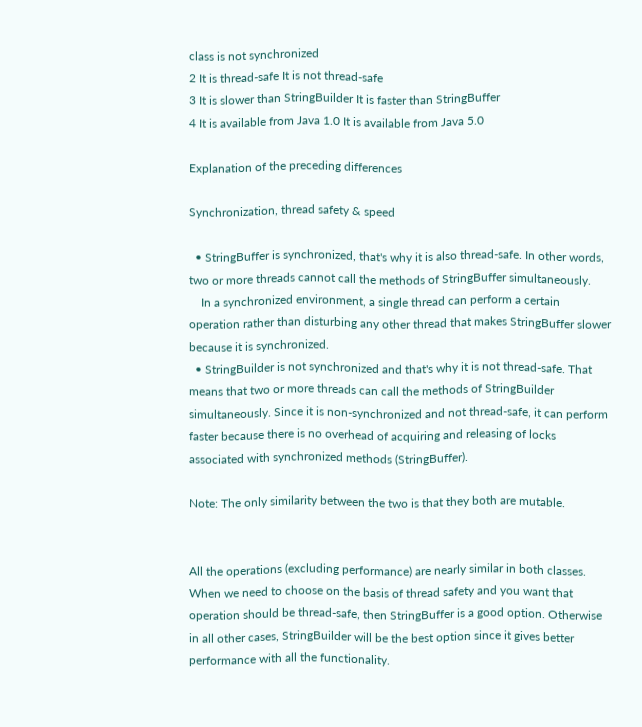class is not synchronized
2 It is thread-safe It is not thread-safe
3 It is slower than StringBuilder It is faster than StringBuffer
4 It is available from Java 1.0 It is available from Java 5.0

Explanation of the preceding differences

Synchronization, thread safety & speed

  • StringBuffer is synchronized, that's why it is also thread-safe. In other words, two or more threads cannot call the methods of StringBuffer simultaneously.
    In a synchronized environment, a single thread can perform a certain operation rather than disturbing any other thread that makes StringBuffer slower because it is synchronized.
  • StringBuilder is not synchronized and that's why it is not thread-safe. That means that two or more threads can call the methods of StringBuilder simultaneously. Since it is non-synchronized and not thread-safe, it can perform faster because there is no overhead of acquiring and releasing of locks associated with synchronized methods (StringBuffer).

Note: The only similarity between the two is that they both are mutable.


All the operations (excluding performance) are nearly similar in both classes. When we need to choose on the basis of thread safety and you want that operation should be thread-safe, then StringBuffer is a good option. Otherwise in all other cases, StringBuilder will be the best option since it gives better performance with all the functionality.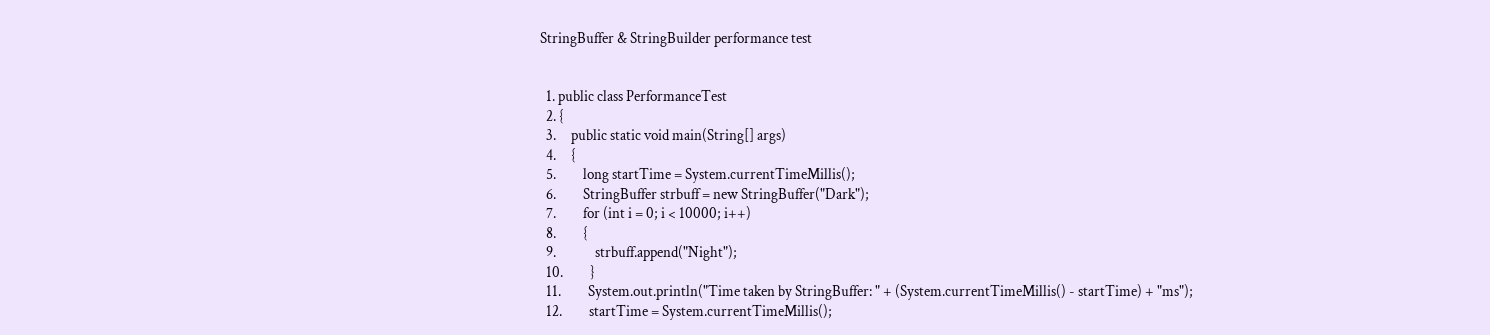StringBuffer & StringBuilder performance test


  1. public class PerformanceTest
  2. {
  3.     public static void main(String[] args)
  4.     {
  5.         long startTime = System.currentTimeMillis();
  6.         StringBuffer strbuff = new StringBuffer("Dark");
  7.         for (int i = 0; i < 10000; i++)
  8.         {
  9.             strbuff.append("Night");
  10.         }
  11.         System.out.println("Time taken by StringBuffer: " + (System.currentTimeMillis() - startTime) + "ms");
  12.         startTime = System.currentTimeMillis();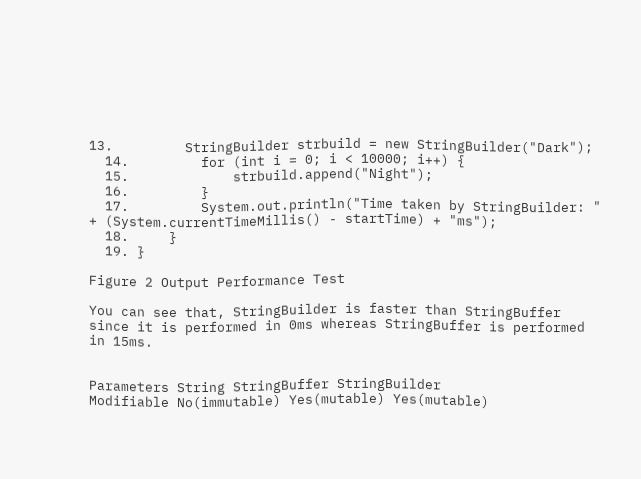13.         StringBuilder strbuild = new StringBuilder("Dark");
  14.         for (int i = 0; i < 10000; i++) {
  15.             strbuild.append("Night");
  16.         }
  17.         System.out.println("Time taken by StringBuilder: " + (System.currentTimeMillis() - startTime) + "ms");
  18.     }
  19. }

Figure 2 Output Performance Test

You can see that, StringBuilder is faster than StringBuffer since it is performed in 0ms whereas StringBuffer is performed in 15ms.


Parameters String StringBuffer StringBuilder
Modifiable No(immutable) Yes(mutable) Yes(mutable)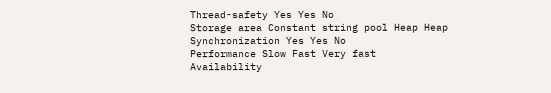Thread-safety Yes Yes No
Storage area Constant string pool Heap Heap
Synchronization Yes Yes No
Performance Slow Fast Very fast
Availability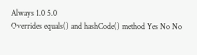Always 1.0 5.0
Overrides equals() and hashCode() method Yes No No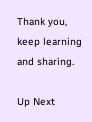Thank you, keep learning and sharing.

Up Next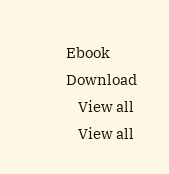Ebook Download
    View all
    View all